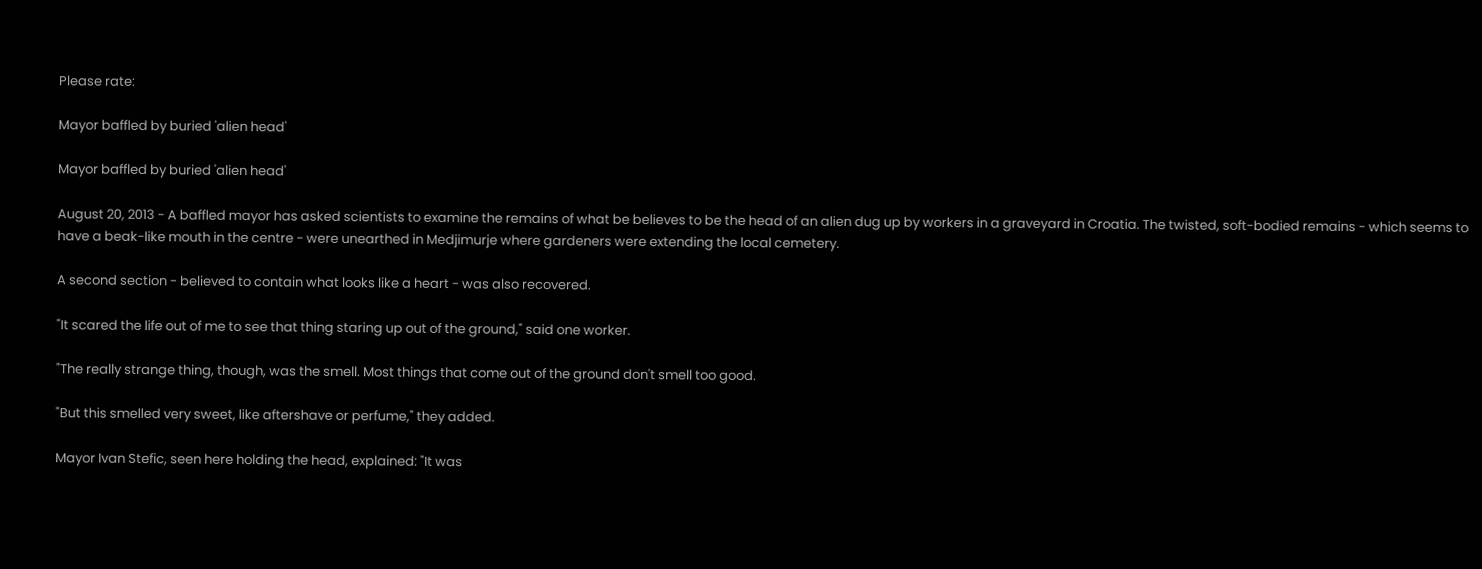Please rate:

Mayor baffled by buried 'alien head'

Mayor baffled by buried 'alien head'

August 20, 2013 - A baffled mayor has asked scientists to examine the remains of what be believes to be the head of an alien dug up by workers in a graveyard in Croatia. The twisted, soft-bodied remains - which seems to have a beak-like mouth in the centre - were unearthed in Medjimurje where gardeners were extending the local cemetery.

A second section - believed to contain what looks like a heart - was also recovered.

"It scared the life out of me to see that thing staring up out of the ground," said one worker.

"The really strange thing, though, was the smell. Most things that come out of the ground don't smell too good.

"But this smelled very sweet, like aftershave or perfume," they added.

Mayor Ivan Stefic, seen here holding the head, explained: "It was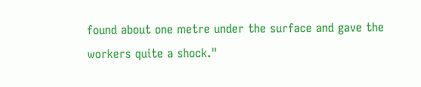found about one metre under the surface and gave the workers quite a shock."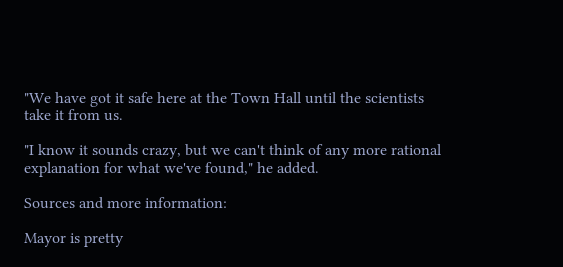"We have got it safe here at the Town Hall until the scientists take it from us.

"I know it sounds crazy, but we can't think of any more rational explanation for what we've found," he added.

Sources and more information:

Mayor is pretty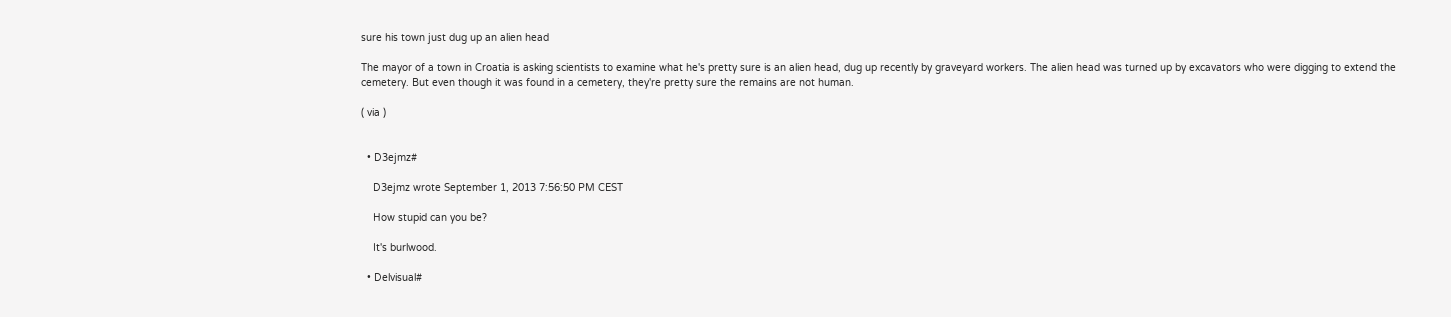sure his town just dug up an alien head

The mayor of a town in Croatia is asking scientists to examine what he's pretty sure is an alien head, dug up recently by graveyard workers. The alien head was turned up by excavators who were digging to extend the cemetery. But even though it was found in a cemetery, they're pretty sure the remains are not human.

( via )


  • D3ejmz#

    D3ejmz wrote September 1, 2013 7:56:50 PM CEST

    How stupid can you be?

    It's burlwood.

  • Delvisual#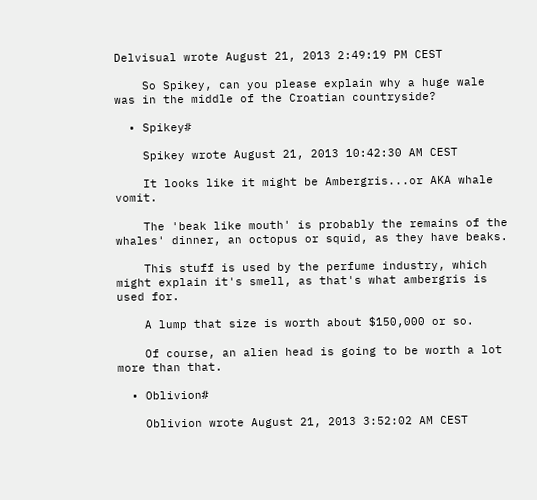Delvisual wrote August 21, 2013 2:49:19 PM CEST

    So Spikey, can you please explain why a huge wale was in the middle of the Croatian countryside?

  • Spikey#

    Spikey wrote August 21, 2013 10:42:30 AM CEST

    It looks like it might be Ambergris...or AKA whale vomit.

    The 'beak like mouth' is probably the remains of the whales' dinner, an octopus or squid, as they have beaks.

    This stuff is used by the perfume industry, which might explain it's smell, as that's what ambergris is used for.

    A lump that size is worth about $150,000 or so.

    Of course, an alien head is going to be worth a lot more than that.

  • Oblivion#

    Oblivion wrote August 21, 2013 3:52:02 AM CEST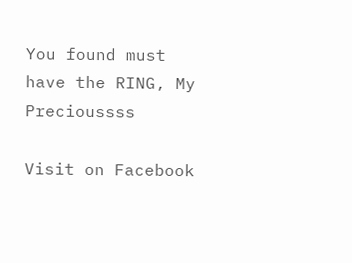You found must have the RING, My Precioussss

Visit on Facebook